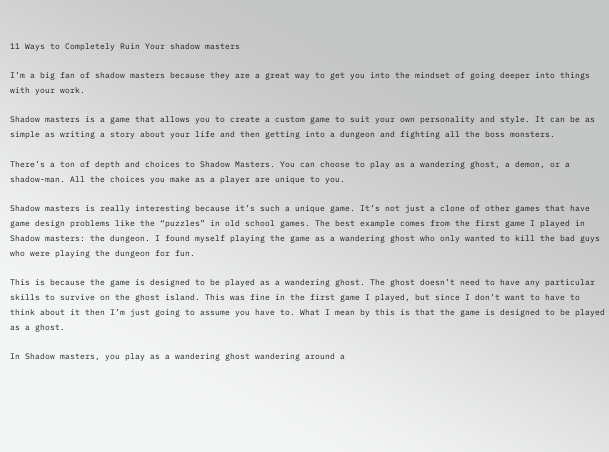11 Ways to Completely Ruin Your shadow masters

I’m a big fan of shadow masters because they are a great way to get you into the mindset of going deeper into things with your work.

Shadow masters is a game that allows you to create a custom game to suit your own personality and style. It can be as simple as writing a story about your life and then getting into a dungeon and fighting all the boss monsters.

There’s a ton of depth and choices to Shadow Masters. You can choose to play as a wandering ghost, a demon, or a shadow-man. All the choices you make as a player are unique to you.

Shadow masters is really interesting because it’s such a unique game. It’s not just a clone of other games that have game design problems like the “puzzles” in old school games. The best example comes from the first game I played in Shadow masters: the dungeon. I found myself playing the game as a wandering ghost who only wanted to kill the bad guys who were playing the dungeon for fun.

This is because the game is designed to be played as a wandering ghost. The ghost doesn’t need to have any particular skills to survive on the ghost island. This was fine in the first game I played, but since I don’t want to have to think about it then I’m just going to assume you have to. What I mean by this is that the game is designed to be played as a ghost.

In Shadow masters, you play as a wandering ghost wandering around a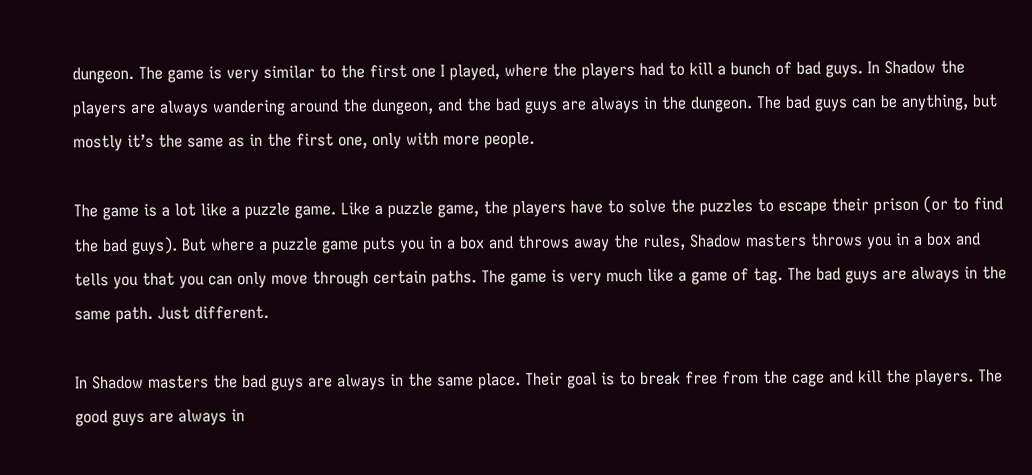dungeon. The game is very similar to the first one I played, where the players had to kill a bunch of bad guys. In Shadow the players are always wandering around the dungeon, and the bad guys are always in the dungeon. The bad guys can be anything, but mostly it’s the same as in the first one, only with more people.

The game is a lot like a puzzle game. Like a puzzle game, the players have to solve the puzzles to escape their prison (or to find the bad guys). But where a puzzle game puts you in a box and throws away the rules, Shadow masters throws you in a box and tells you that you can only move through certain paths. The game is very much like a game of tag. The bad guys are always in the same path. Just different.

In Shadow masters the bad guys are always in the same place. Their goal is to break free from the cage and kill the players. The good guys are always in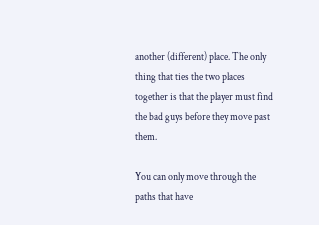another (different) place. The only thing that ties the two places together is that the player must find the bad guys before they move past them.

You can only move through the paths that have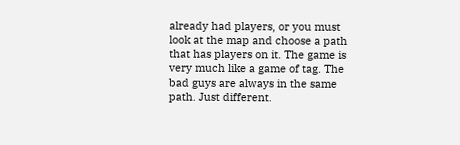already had players, or you must look at the map and choose a path that has players on it. The game is very much like a game of tag. The bad guys are always in the same path. Just different.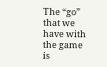The “go” that we have with the game is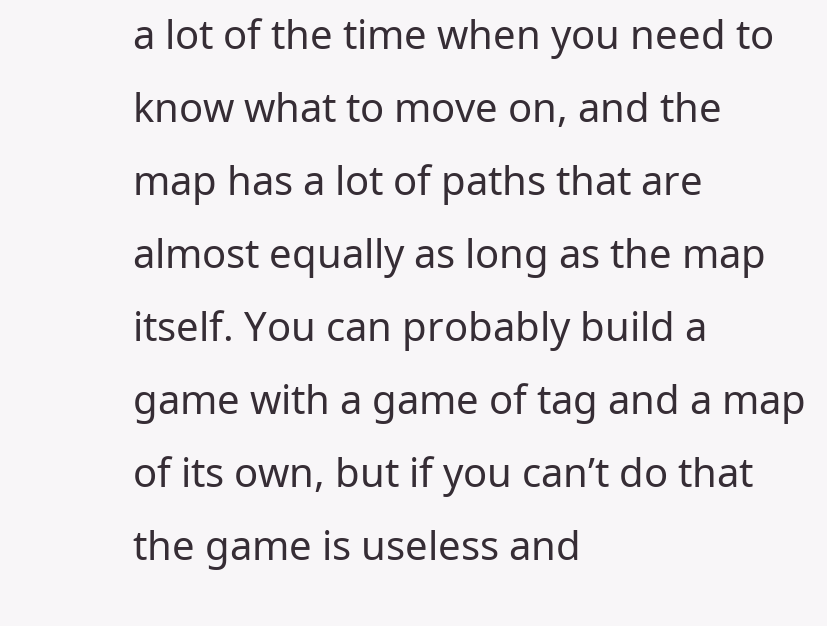a lot of the time when you need to know what to move on, and the map has a lot of paths that are almost equally as long as the map itself. You can probably build a game with a game of tag and a map of its own, but if you can’t do that the game is useless and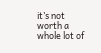it’s not worth a whole lot of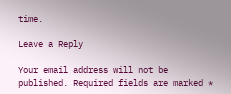time.

Leave a Reply

Your email address will not be published. Required fields are marked *